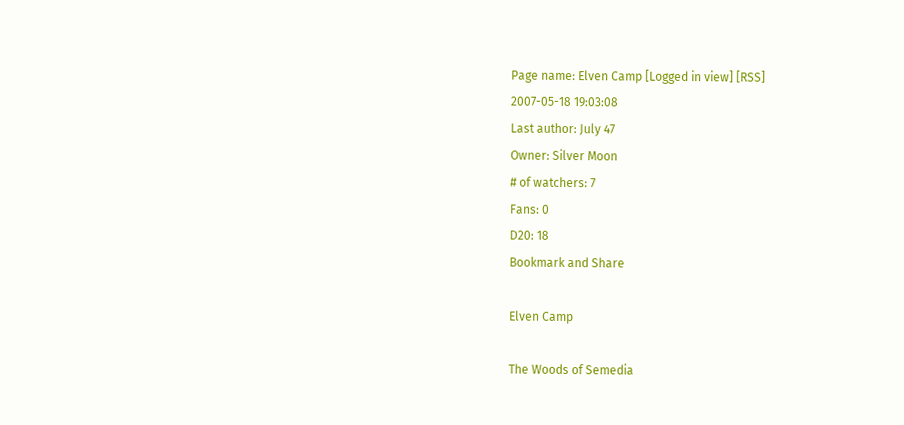Page name: Elven Camp [Logged in view] [RSS]
2007-05-18 19:03:08
Last author: July 47
Owner: Silver Moon
# of watchers: 7
Fans: 0
D20: 18
Bookmark and Share

Elven Camp

The Woods of Semedia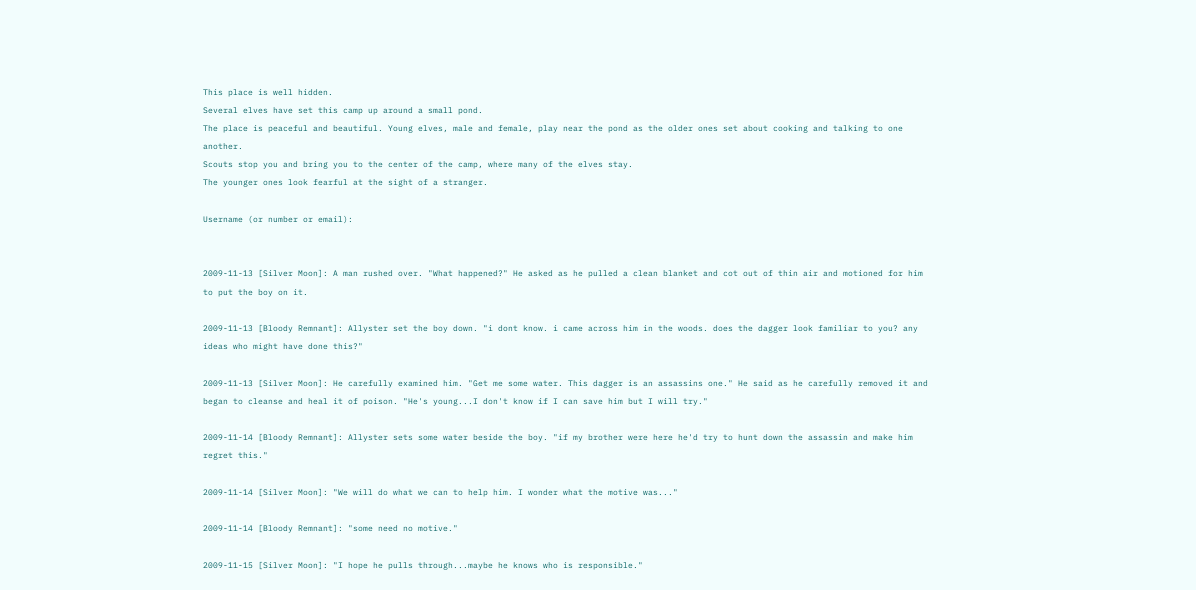This place is well hidden.
Several elves have set this camp up around a small pond.
The place is peaceful and beautiful. Young elves, male and female, play near the pond as the older ones set about cooking and talking to one another.
Scouts stop you and bring you to the center of the camp, where many of the elves stay.
The younger ones look fearful at the sight of a stranger.

Username (or number or email):


2009-11-13 [Silver Moon]: A man rushed over. "What happened?" He asked as he pulled a clean blanket and cot out of thin air and motioned for him to put the boy on it.

2009-11-13 [Bloody Remnant]: Allyster set the boy down. "i dont know. i came across him in the woods. does the dagger look familiar to you? any ideas who might have done this?"

2009-11-13 [Silver Moon]: He carefully examined him. "Get me some water. This dagger is an assassins one." He said as he carefully removed it and began to cleanse and heal it of poison. "He's young...I don't know if I can save him but I will try."

2009-11-14 [Bloody Remnant]: Allyster sets some water beside the boy. "if my brother were here he'd try to hunt down the assassin and make him regret this."

2009-11-14 [Silver Moon]: "We will do what we can to help him. I wonder what the motive was..."

2009-11-14 [Bloody Remnant]: "some need no motive."

2009-11-15 [Silver Moon]: "I hope he pulls through...maybe he knows who is responsible."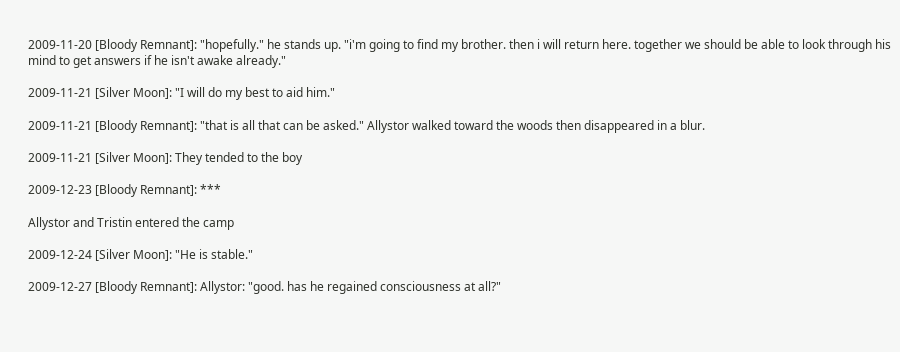2009-11-20 [Bloody Remnant]: "hopefully." he stands up. "i'm going to find my brother. then i will return here. together we should be able to look through his mind to get answers if he isn't awake already."

2009-11-21 [Silver Moon]: "I will do my best to aid him."

2009-11-21 [Bloody Remnant]: "that is all that can be asked." Allystor walked toward the woods then disappeared in a blur.

2009-11-21 [Silver Moon]: They tended to the boy

2009-12-23 [Bloody Remnant]: ***

Allystor and Tristin entered the camp

2009-12-24 [Silver Moon]: "He is stable."

2009-12-27 [Bloody Remnant]: Allystor: "good. has he regained consciousness at all?"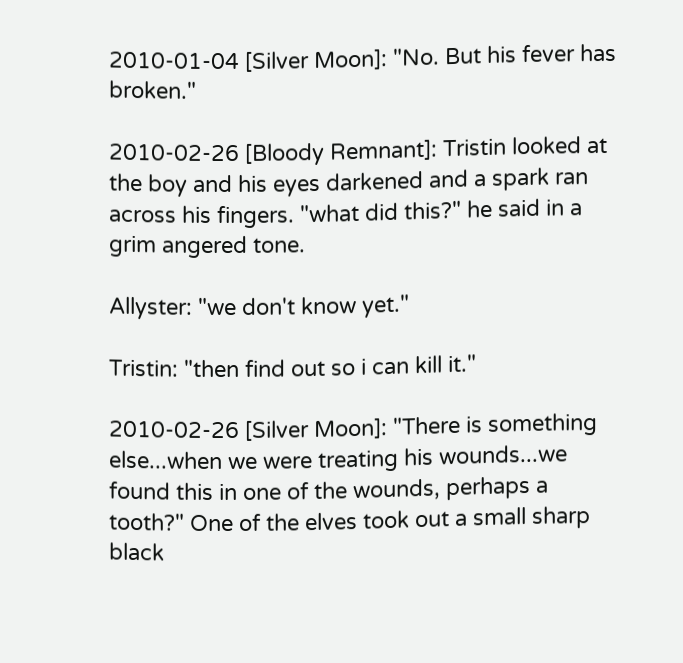2010-01-04 [Silver Moon]: "No. But his fever has broken."

2010-02-26 [Bloody Remnant]: Tristin looked at the boy and his eyes darkened and a spark ran across his fingers. "what did this?" he said in a grim angered tone.

Allyster: "we don't know yet."

Tristin: "then find out so i can kill it."

2010-02-26 [Silver Moon]: "There is something else...when we were treating his wounds...we found this in one of the wounds, perhaps a tooth?" One of the elves took out a small sharp black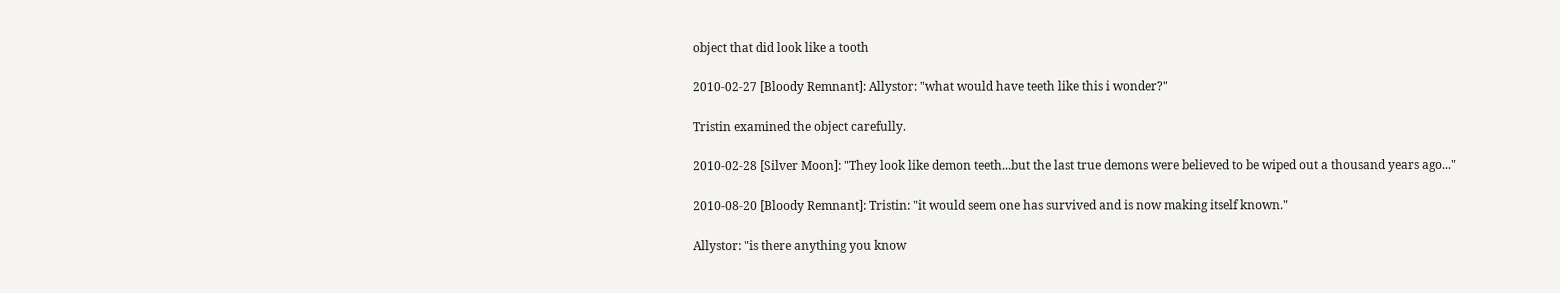object that did look like a tooth

2010-02-27 [Bloody Remnant]: Allystor: "what would have teeth like this i wonder?"

Tristin examined the object carefully.

2010-02-28 [Silver Moon]: "They look like demon teeth...but the last true demons were believed to be wiped out a thousand years ago..."

2010-08-20 [Bloody Remnant]: Tristin: "it would seem one has survived and is now making itself known."

Allystor: "is there anything you know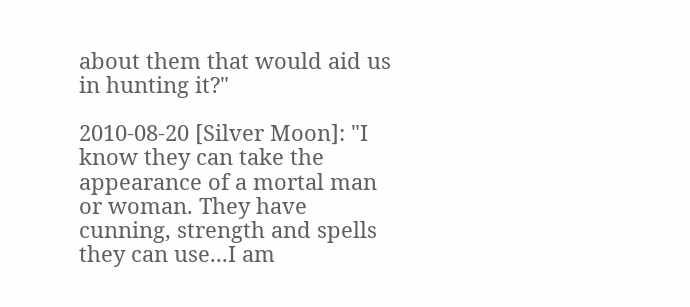about them that would aid us in hunting it?"

2010-08-20 [Silver Moon]: "I know they can take the appearance of a mortal man or woman. They have cunning, strength and spells they can use...I am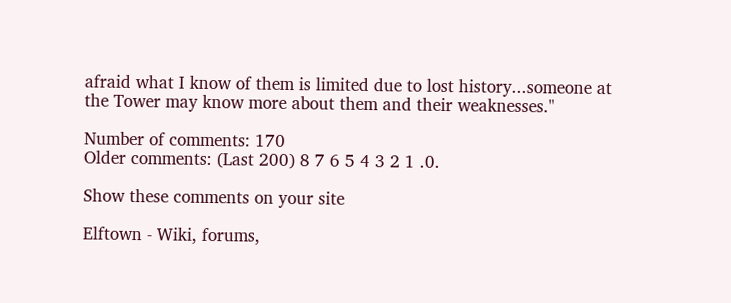afraid what I know of them is limited due to lost history...someone at the Tower may know more about them and their weaknesses."

Number of comments: 170
Older comments: (Last 200) 8 7 6 5 4 3 2 1 .0.

Show these comments on your site

Elftown - Wiki, forums,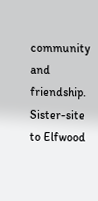community and friendship. Sister-site to Elfwood